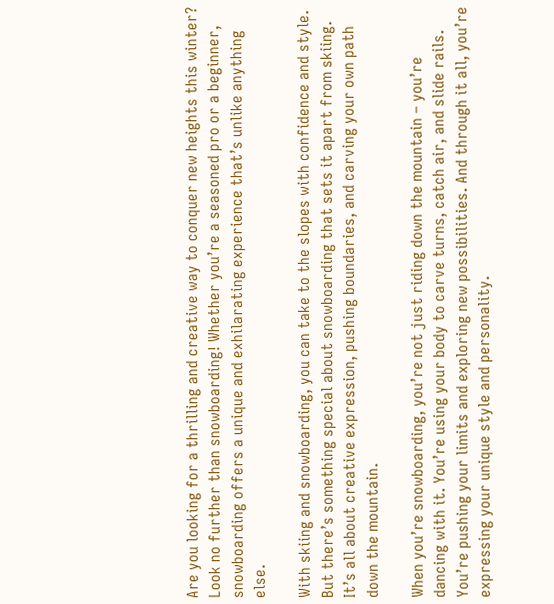Are you looking for a thrilling and creative way to conquer new heights this winter? Look no further than snowboarding! Whether you’re a seasoned pro or a beginner, snowboarding offers a unique and exhilarating experience that’s unlike anything else.

With skiing and snowboarding, you can take to the slopes with confidence and style. But there’s something special about snowboarding that sets it apart from skiing. It’s all about creative expression, pushing boundaries, and carving your own path down the mountain.

When you’re snowboarding, you’re not just riding down the mountain – you’re dancing with it. You’re using your body to carve turns, catch air, and slide rails. You’re pushing your limits and exploring new possibilities. And through it all, you’re expressing your unique style and personality.